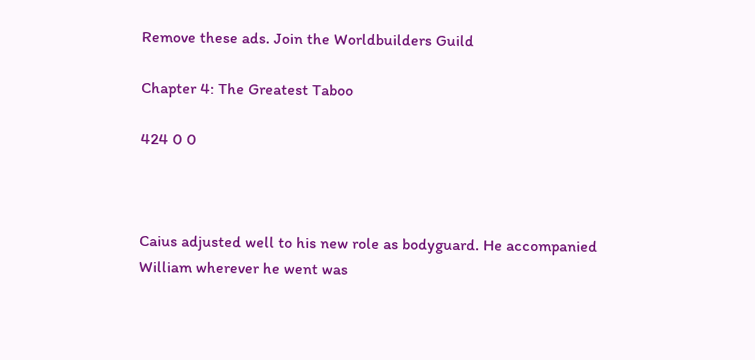Remove these ads. Join the Worldbuilders Guild

Chapter 4: The Greatest Taboo

424 0 0



Caius adjusted well to his new role as bodyguard. He accompanied William wherever he went was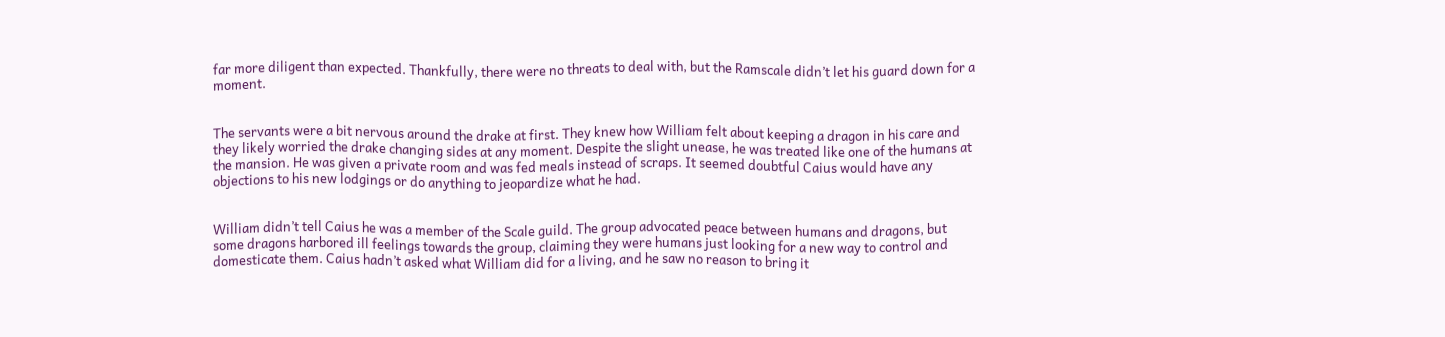far more diligent than expected. Thankfully, there were no threats to deal with, but the Ramscale didn’t let his guard down for a moment.


The servants were a bit nervous around the drake at first. They knew how William felt about keeping a dragon in his care and they likely worried the drake changing sides at any moment. Despite the slight unease, he was treated like one of the humans at the mansion. He was given a private room and was fed meals instead of scraps. It seemed doubtful Caius would have any objections to his new lodgings or do anything to jeopardize what he had.


William didn’t tell Caius he was a member of the Scale guild. The group advocated peace between humans and dragons, but some dragons harbored ill feelings towards the group, claiming they were humans just looking for a new way to control and domesticate them. Caius hadn’t asked what William did for a living, and he saw no reason to bring it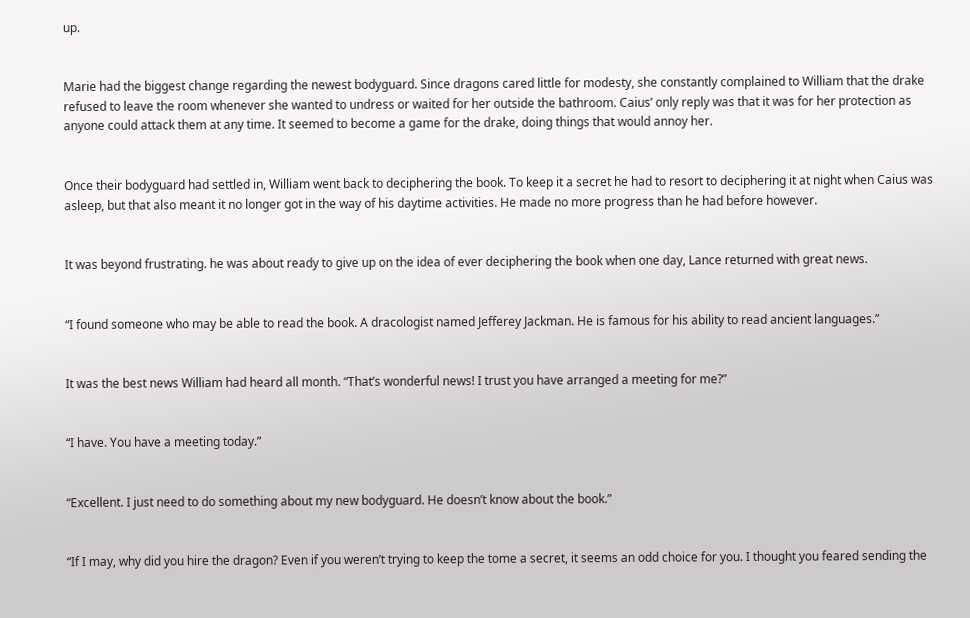up.


Marie had the biggest change regarding the newest bodyguard. Since dragons cared little for modesty, she constantly complained to William that the drake refused to leave the room whenever she wanted to undress or waited for her outside the bathroom. Caius’ only reply was that it was for her protection as anyone could attack them at any time. It seemed to become a game for the drake, doing things that would annoy her.


Once their bodyguard had settled in, William went back to deciphering the book. To keep it a secret he had to resort to deciphering it at night when Caius was asleep, but that also meant it no longer got in the way of his daytime activities. He made no more progress than he had before however.


It was beyond frustrating. he was about ready to give up on the idea of ever deciphering the book when one day, Lance returned with great news.


“I found someone who may be able to read the book. A dracologist named Jefferey Jackman. He is famous for his ability to read ancient languages.”


It was the best news William had heard all month. “That’s wonderful news! I trust you have arranged a meeting for me?”


“I have. You have a meeting today.”


“Excellent. I just need to do something about my new bodyguard. He doesn’t know about the book.”


“If I may, why did you hire the dragon? Even if you weren’t trying to keep the tome a secret, it seems an odd choice for you. I thought you feared sending the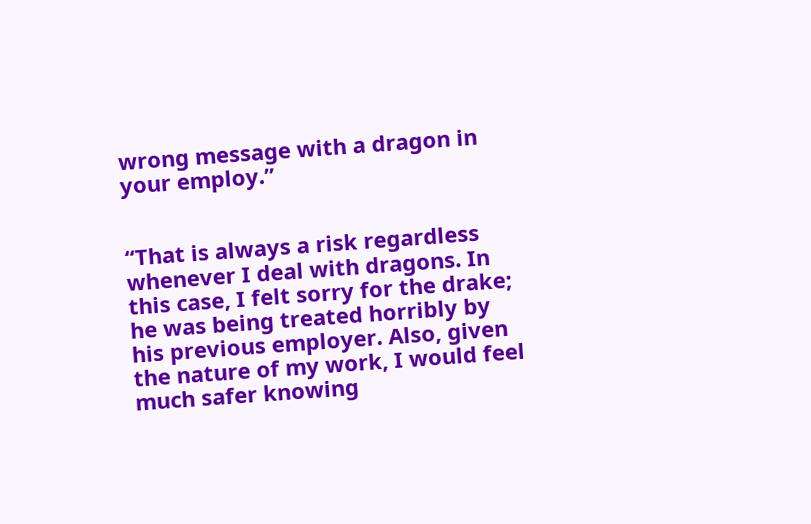wrong message with a dragon in your employ.”


“That is always a risk regardless whenever I deal with dragons. In this case, I felt sorry for the drake; he was being treated horribly by his previous employer. Also, given the nature of my work, I would feel much safer knowing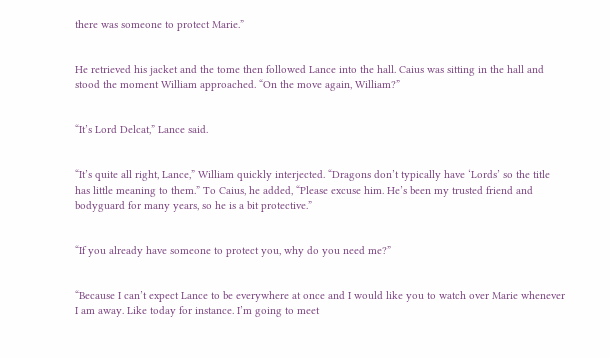there was someone to protect Marie.”


He retrieved his jacket and the tome then followed Lance into the hall. Caius was sitting in the hall and stood the moment William approached. “On the move again, William?”


“It’s Lord Delcat,” Lance said.


“It’s quite all right, Lance,” William quickly interjected. “Dragons don’t typically have ‘Lords’ so the title has little meaning to them.” To Caius, he added, “Please excuse him. He’s been my trusted friend and bodyguard for many years, so he is a bit protective.”


“If you already have someone to protect you, why do you need me?”


“Because I can’t expect Lance to be everywhere at once and I would like you to watch over Marie whenever I am away. Like today for instance. I’m going to meet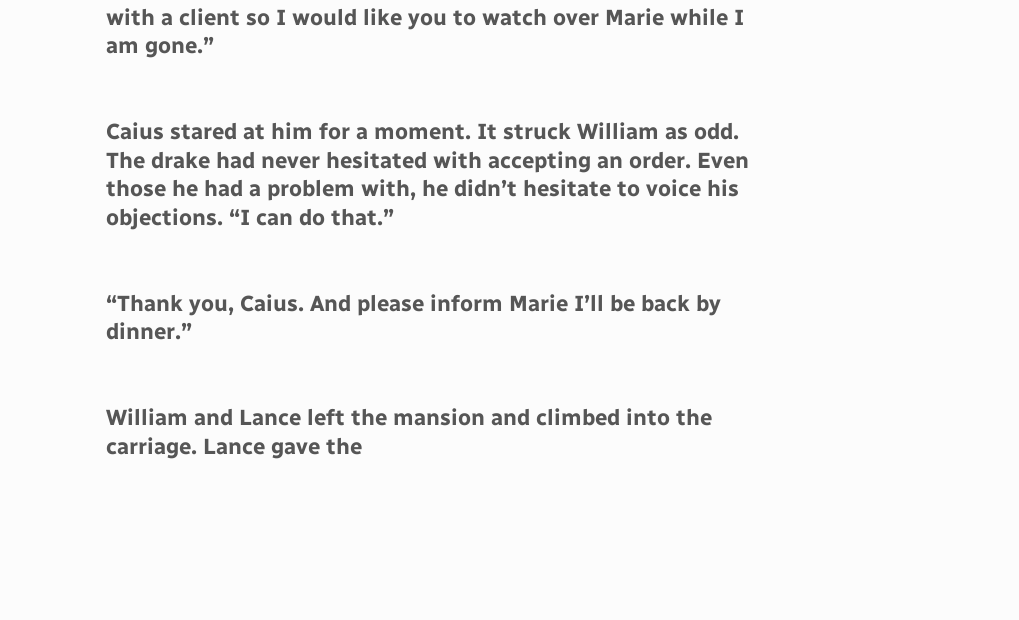with a client so I would like you to watch over Marie while I am gone.”


Caius stared at him for a moment. It struck William as odd. The drake had never hesitated with accepting an order. Even those he had a problem with, he didn’t hesitate to voice his objections. “I can do that.”


“Thank you, Caius. And please inform Marie I’ll be back by dinner.”


William and Lance left the mansion and climbed into the carriage. Lance gave the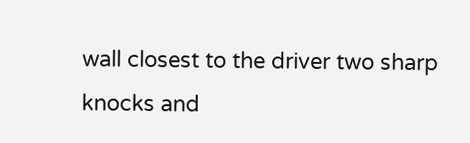wall closest to the driver two sharp knocks and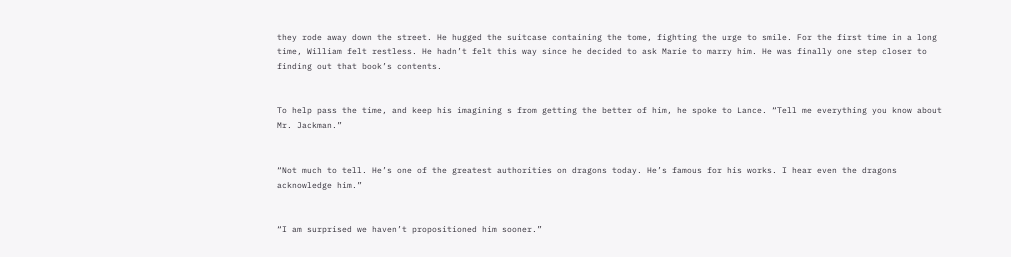they rode away down the street. He hugged the suitcase containing the tome, fighting the urge to smile. For the first time in a long time, William felt restless. He hadn’t felt this way since he decided to ask Marie to marry him. He was finally one step closer to finding out that book’s contents.


To help pass the time, and keep his imagining s from getting the better of him, he spoke to Lance. “Tell me everything you know about Mr. Jackman.”


“Not much to tell. He’s one of the greatest authorities on dragons today. He’s famous for his works. I hear even the dragons acknowledge him.”


“I am surprised we haven’t propositioned him sooner.”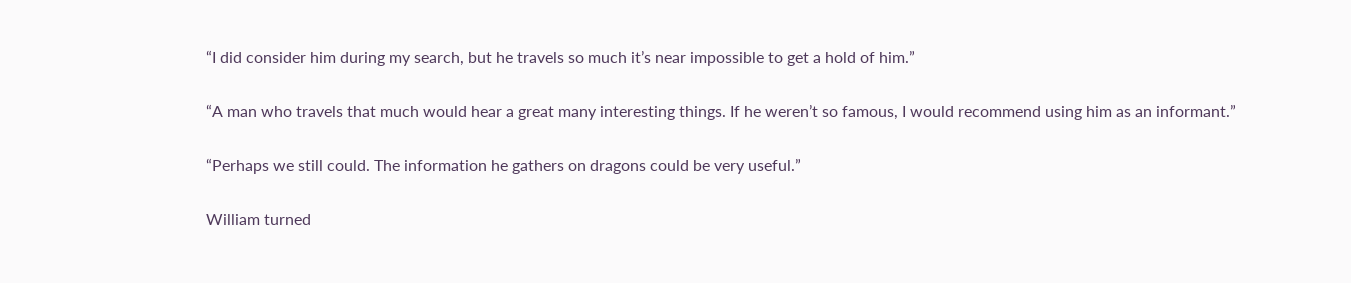“I did consider him during my search, but he travels so much it’s near impossible to get a hold of him.”


“A man who travels that much would hear a great many interesting things. If he weren’t so famous, I would recommend using him as an informant.”


“Perhaps we still could. The information he gathers on dragons could be very useful.”


William turned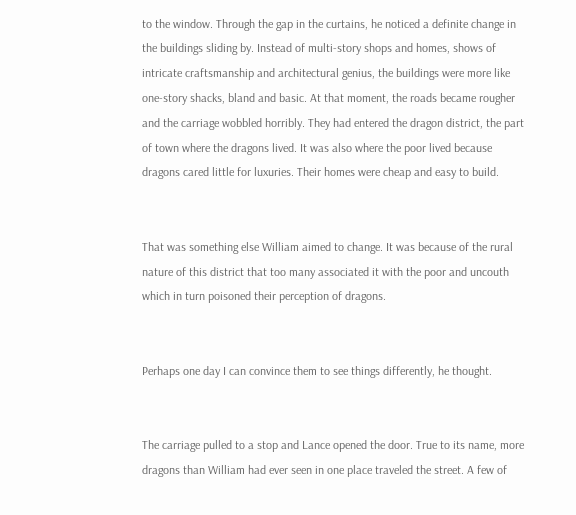to the window. Through the gap in the curtains, he noticed a definite change in the buildings sliding by. Instead of multi-story shops and homes, shows of intricate craftsmanship and architectural genius, the buildings were more like one-story shacks, bland and basic. At that moment, the roads became rougher and the carriage wobbled horribly. They had entered the dragon district, the part of town where the dragons lived. It was also where the poor lived because dragons cared little for luxuries. Their homes were cheap and easy to build.


That was something else William aimed to change. It was because of the rural nature of this district that too many associated it with the poor and uncouth which in turn poisoned their perception of dragons.


Perhaps one day I can convince them to see things differently, he thought.


The carriage pulled to a stop and Lance opened the door. True to its name, more dragons than William had ever seen in one place traveled the street. A few of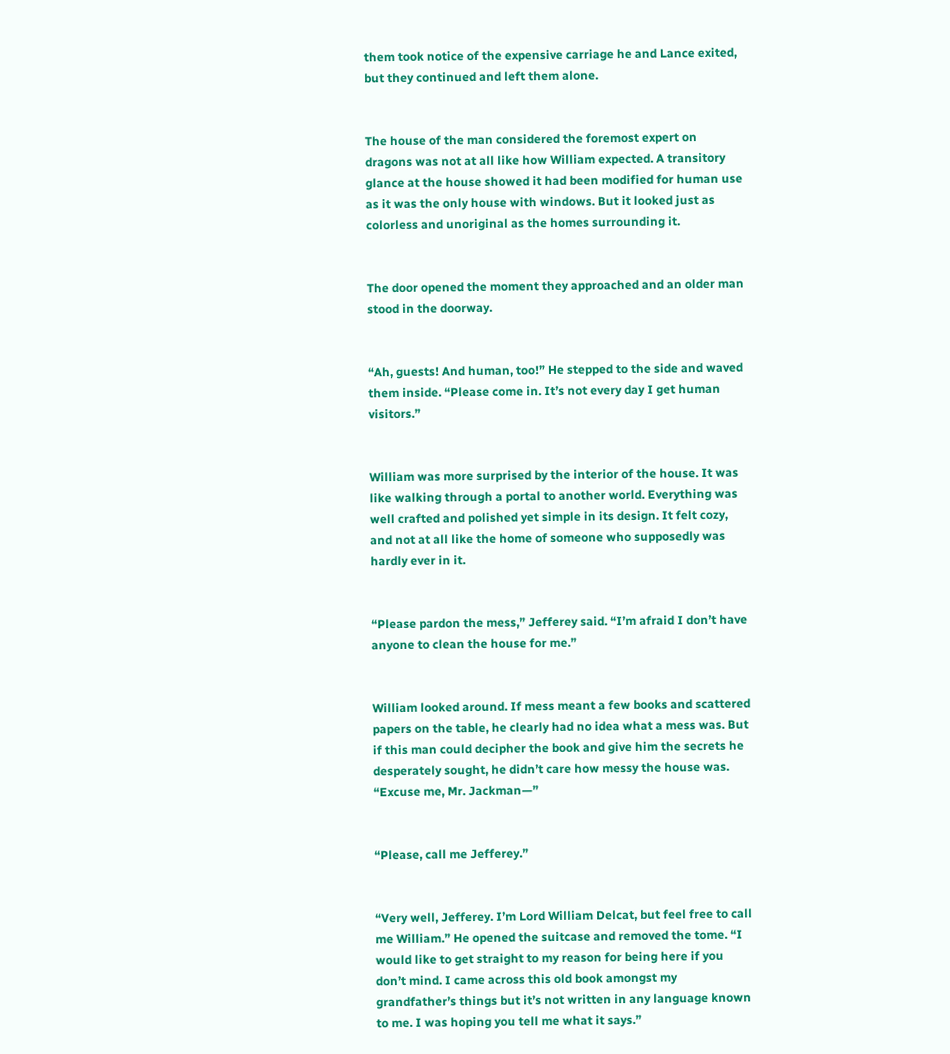them took notice of the expensive carriage he and Lance exited, but they continued and left them alone.


The house of the man considered the foremost expert on dragons was not at all like how William expected. A transitory glance at the house showed it had been modified for human use as it was the only house with windows. But it looked just as colorless and unoriginal as the homes surrounding it.


The door opened the moment they approached and an older man stood in the doorway.


“Ah, guests! And human, too!” He stepped to the side and waved them inside. “Please come in. It’s not every day I get human visitors.”


William was more surprised by the interior of the house. It was like walking through a portal to another world. Everything was well crafted and polished yet simple in its design. It felt cozy, and not at all like the home of someone who supposedly was hardly ever in it.


“Please pardon the mess,” Jefferey said. “I’m afraid I don’t have anyone to clean the house for me.”


William looked around. If mess meant a few books and scattered papers on the table, he clearly had no idea what a mess was. But if this man could decipher the book and give him the secrets he desperately sought, he didn’t care how messy the house was. “Excuse me, Mr. Jackman—”


“Please, call me Jefferey.”


“Very well, Jefferey. I’m Lord William Delcat, but feel free to call me William.” He opened the suitcase and removed the tome. “I would like to get straight to my reason for being here if you don’t mind. I came across this old book amongst my grandfather’s things but it’s not written in any language known to me. I was hoping you tell me what it says.”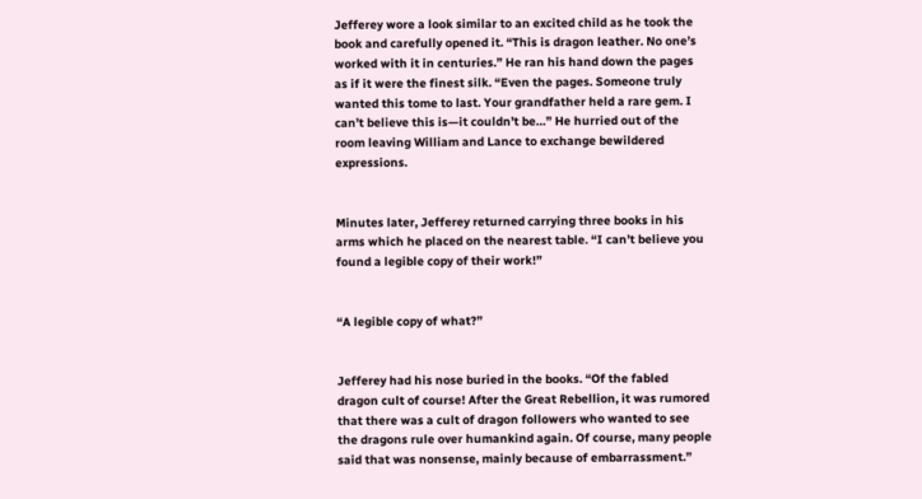Jefferey wore a look similar to an excited child as he took the book and carefully opened it. “This is dragon leather. No one’s worked with it in centuries.” He ran his hand down the pages as if it were the finest silk. “Even the pages. Someone truly wanted this tome to last. Your grandfather held a rare gem. I can’t believe this is—it couldn’t be…” He hurried out of the room leaving William and Lance to exchange bewildered expressions.


Minutes later, Jefferey returned carrying three books in his arms which he placed on the nearest table. “I can’t believe you found a legible copy of their work!”


“A legible copy of what?”


Jefferey had his nose buried in the books. “Of the fabled dragon cult of course! After the Great Rebellion, it was rumored that there was a cult of dragon followers who wanted to see the dragons rule over humankind again. Of course, many people said that was nonsense, mainly because of embarrassment.”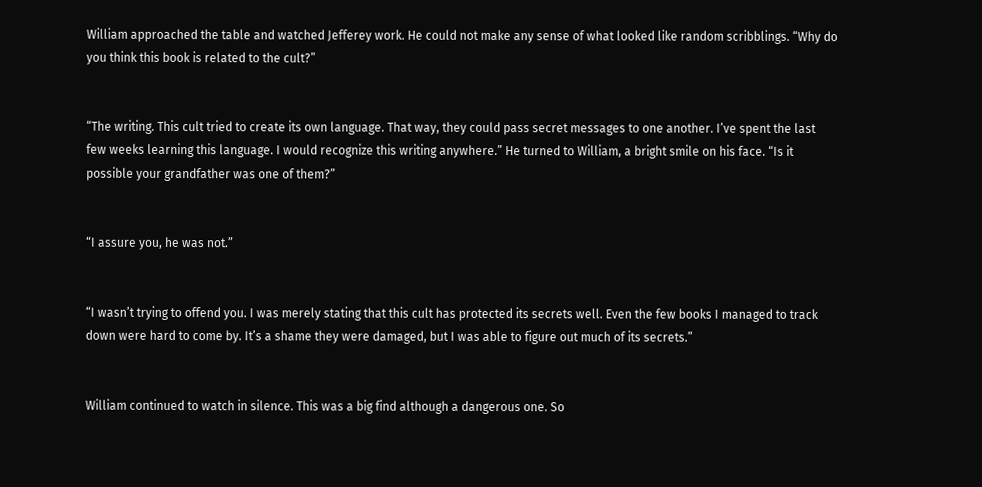William approached the table and watched Jefferey work. He could not make any sense of what looked like random scribblings. “Why do you think this book is related to the cult?”


“The writing. This cult tried to create its own language. That way, they could pass secret messages to one another. I’ve spent the last few weeks learning this language. I would recognize this writing anywhere.” He turned to William, a bright smile on his face. “Is it possible your grandfather was one of them?”


“I assure you, he was not.”


“I wasn’t trying to offend you. I was merely stating that this cult has protected its secrets well. Even the few books I managed to track down were hard to come by. It’s a shame they were damaged, but I was able to figure out much of its secrets.”


William continued to watch in silence. This was a big find although a dangerous one. So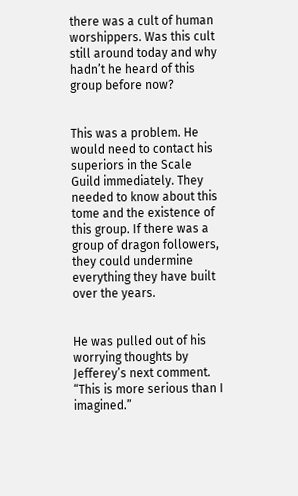there was a cult of human worshippers. Was this cult still around today and why hadn’t he heard of this group before now?


This was a problem. He would need to contact his superiors in the Scale Guild immediately. They needed to know about this tome and the existence of this group. If there was a group of dragon followers, they could undermine everything they have built over the years.


He was pulled out of his worrying thoughts by Jefferey’s next comment. “This is more serious than I imagined.”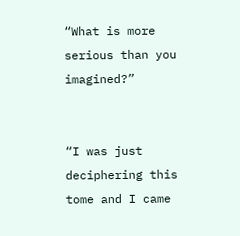“What is more serious than you imagined?”


“I was just deciphering this tome and I came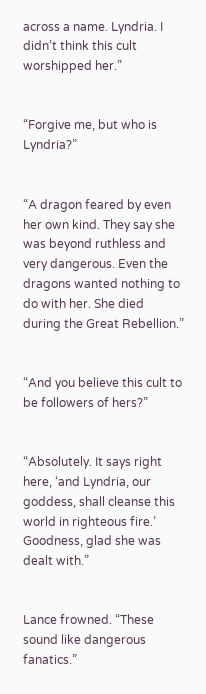across a name. Lyndria. I didn’t think this cult worshipped her.”


“Forgive me, but who is Lyndria?”


“A dragon feared by even her own kind. They say she was beyond ruthless and very dangerous. Even the dragons wanted nothing to do with her. She died during the Great Rebellion.”


“And you believe this cult to be followers of hers?”


“Absolutely. It says right here, ‘and Lyndria, our goddess, shall cleanse this world in righteous fire.’ Goodness, glad she was dealt with.”


Lance frowned. “These sound like dangerous fanatics.”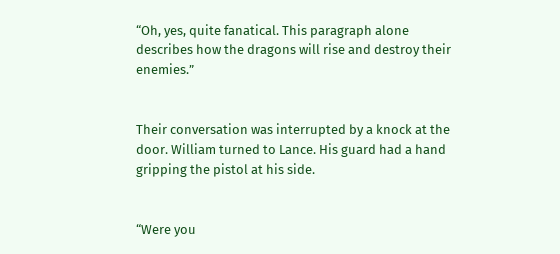“Oh, yes, quite fanatical. This paragraph alone describes how the dragons will rise and destroy their enemies.”


Their conversation was interrupted by a knock at the door. William turned to Lance. His guard had a hand gripping the pistol at his side.


“Were you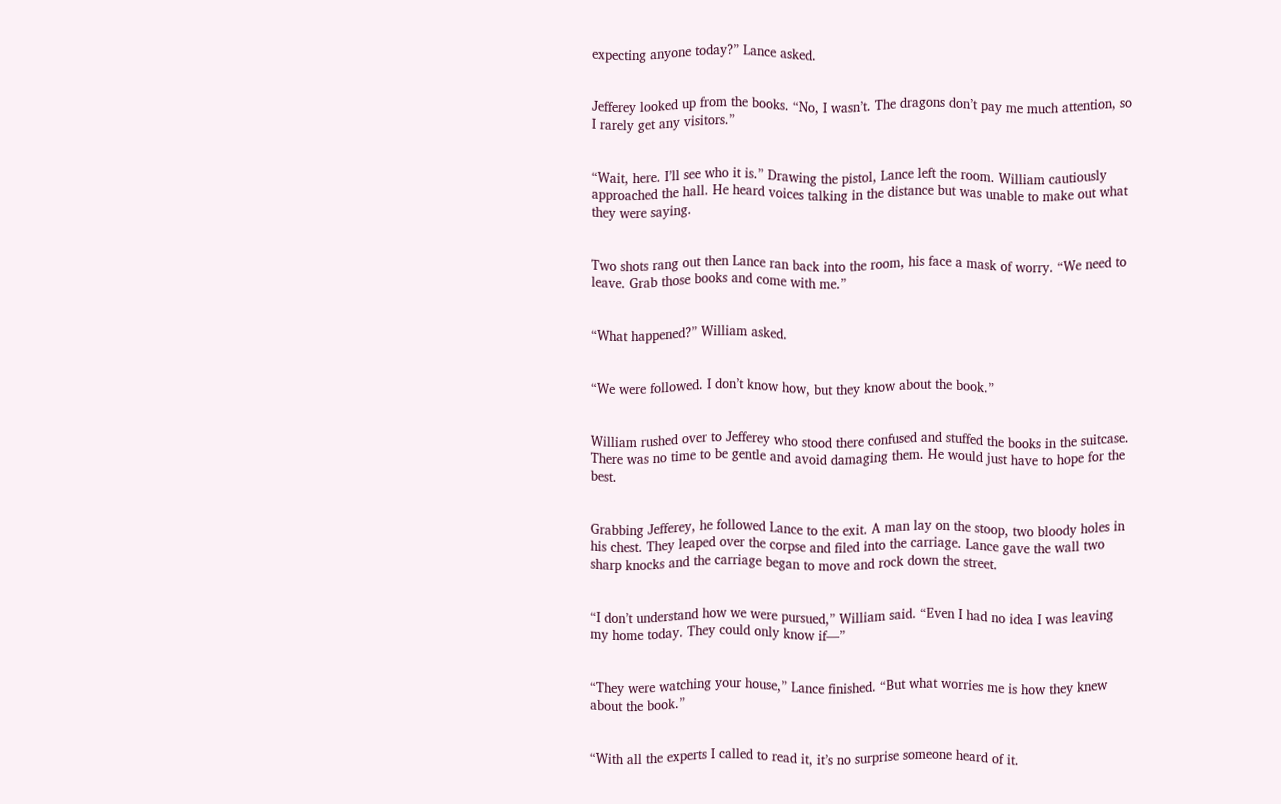expecting anyone today?” Lance asked.


Jefferey looked up from the books. “No, I wasn’t. The dragons don’t pay me much attention, so I rarely get any visitors.”


“Wait, here. I’ll see who it is.” Drawing the pistol, Lance left the room. William cautiously approached the hall. He heard voices talking in the distance but was unable to make out what they were saying.


Two shots rang out then Lance ran back into the room, his face a mask of worry. “We need to leave. Grab those books and come with me.”


“What happened?” William asked.


“We were followed. I don’t know how, but they know about the book.”


William rushed over to Jefferey who stood there confused and stuffed the books in the suitcase. There was no time to be gentle and avoid damaging them. He would just have to hope for the best.


Grabbing Jefferey, he followed Lance to the exit. A man lay on the stoop, two bloody holes in his chest. They leaped over the corpse and filed into the carriage. Lance gave the wall two sharp knocks and the carriage began to move and rock down the street.


“I don’t understand how we were pursued,” William said. “Even I had no idea I was leaving my home today. They could only know if—”


“They were watching your house,” Lance finished. “But what worries me is how they knew about the book.”


“With all the experts I called to read it, it’s no surprise someone heard of it.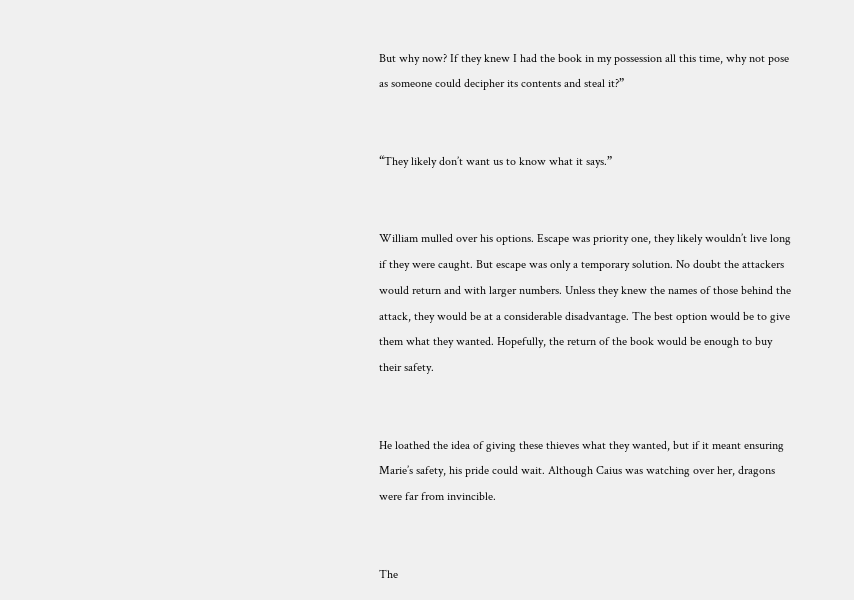But why now? If they knew I had the book in my possession all this time, why not pose as someone could decipher its contents and steal it?”


“They likely don’t want us to know what it says.”


William mulled over his options. Escape was priority one, they likely wouldn’t live long if they were caught. But escape was only a temporary solution. No doubt the attackers would return and with larger numbers. Unless they knew the names of those behind the attack, they would be at a considerable disadvantage. The best option would be to give them what they wanted. Hopefully, the return of the book would be enough to buy their safety.


He loathed the idea of giving these thieves what they wanted, but if it meant ensuring Marie’s safety, his pride could wait. Although Caius was watching over her, dragons were far from invincible.


The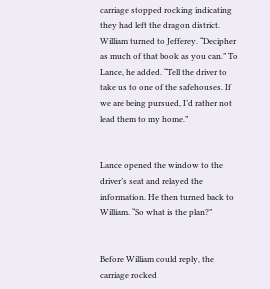carriage stopped rocking indicating they had left the dragon district. William turned to Jefferey. “Decipher as much of that book as you can.” To Lance, he added. “Tell the driver to take us to one of the safehouses. If we are being pursued, I’d rather not lead them to my home.”


Lance opened the window to the driver’s seat and relayed the information. He then turned back to William. “So what is the plan?”


Before William could reply, the carriage rocked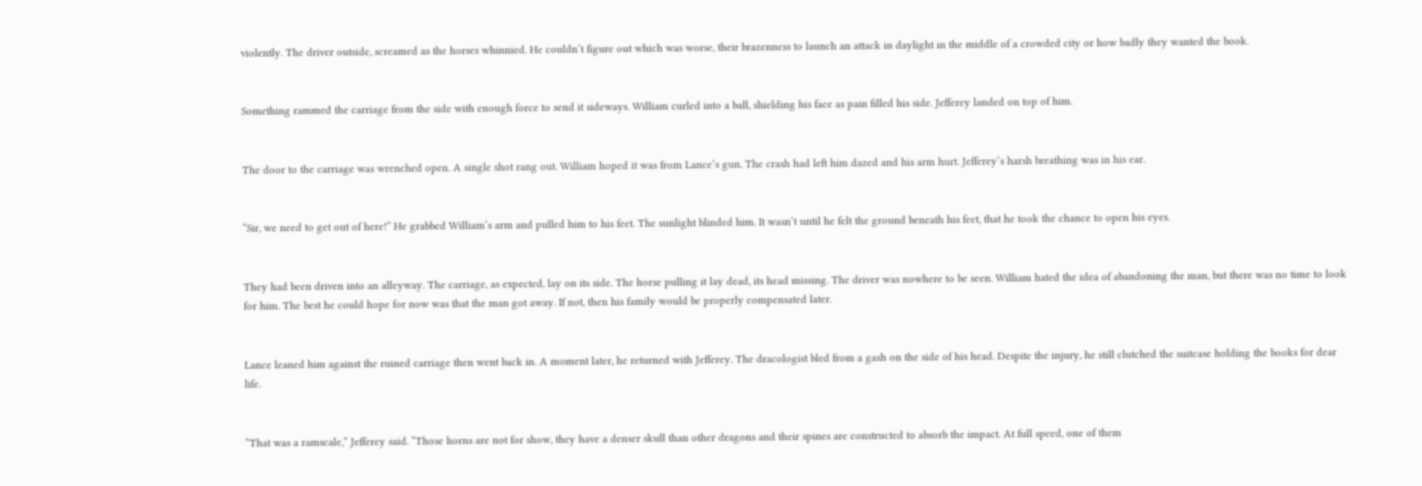violently. The driver outside, screamed as the horses whinnied. He couldn’t figure out which was worse, their brazenness to launch an attack in daylight in the middle of a crowded city or how badly they wanted the book.


Something rammed the carriage from the side with enough force to send it sideways. William curled into a ball, shielding his face as pain filled his side. Jefferey landed on top of him.


The door to the carriage was wrenched open. A single shot rang out. William hoped it was from Lance’s gun. The crash had left him dazed and his arm hurt. Jefferey’s harsh breathing was in his ear.


“Sir, we need to get out of here!” He grabbed William’s arm and pulled him to his feet. The sunlight blinded him. It wasn’t until he felt the ground beneath his feet, that he took the chance to open his eyes.


They had been driven into an alleyway. The carriage, as expected, lay on its side. The horse pulling it lay dead, its head missing. The driver was nowhere to be seen. William hated the idea of abandoning the man, but there was no time to look for him. The best he could hope for now was that the man got away. If not, then his family would be properly compensated later.


Lance leaned him against the ruined carriage then went back in. A moment later, he returned with Jefferey. The dracologist bled from a gash on the side of his head. Despite the injury, he still clutched the suitcase holding the books for dear life.


“That was a ramscale,” Jefferey said. “Those horns are not for show, they have a denser skull than other dragons and their spines are constructed to absorb the impact. At full speed, one of them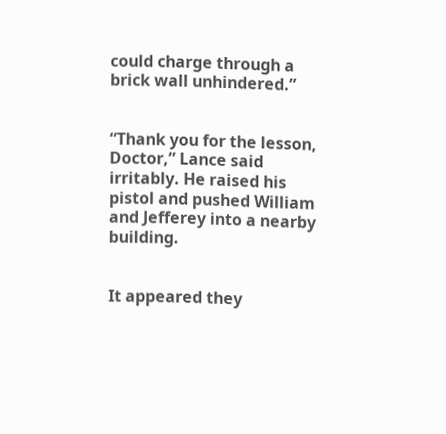could charge through a brick wall unhindered.”


“Thank you for the lesson, Doctor,” Lance said irritably. He raised his pistol and pushed William and Jefferey into a nearby building.


It appeared they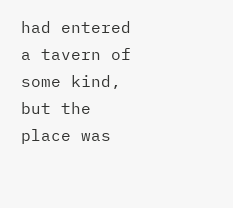had entered a tavern of some kind, but the place was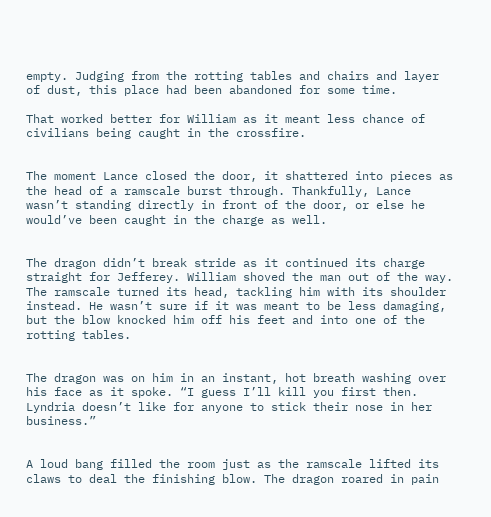empty. Judging from the rotting tables and chairs and layer of dust, this place had been abandoned for some time.

That worked better for William as it meant less chance of civilians being caught in the crossfire.


The moment Lance closed the door, it shattered into pieces as the head of a ramscale burst through. Thankfully, Lance wasn’t standing directly in front of the door, or else he would’ve been caught in the charge as well.


The dragon didn’t break stride as it continued its charge straight for Jefferey. William shoved the man out of the way. The ramscale turned its head, tackling him with its shoulder instead. He wasn’t sure if it was meant to be less damaging, but the blow knocked him off his feet and into one of the rotting tables.


The dragon was on him in an instant, hot breath washing over his face as it spoke. “I guess I’ll kill you first then. Lyndria doesn’t like for anyone to stick their nose in her business.”


A loud bang filled the room just as the ramscale lifted its claws to deal the finishing blow. The dragon roared in pain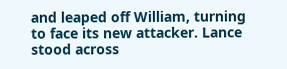and leaped off William, turning to face its new attacker. Lance stood across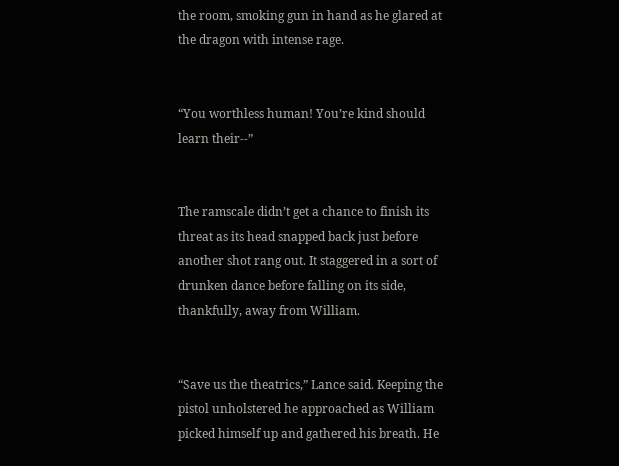the room, smoking gun in hand as he glared at the dragon with intense rage.


“You worthless human! You’re kind should learn their--”


The ramscale didn’t get a chance to finish its threat as its head snapped back just before another shot rang out. It staggered in a sort of drunken dance before falling on its side, thankfully, away from William.


“Save us the theatrics,” Lance said. Keeping the pistol unholstered he approached as William picked himself up and gathered his breath. He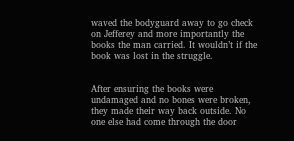waved the bodyguard away to go check on Jefferey and more importantly the books the man carried. It wouldn’t if the book was lost in the struggle.


After ensuring the books were undamaged and no bones were broken, they made their way back outside. No one else had come through the door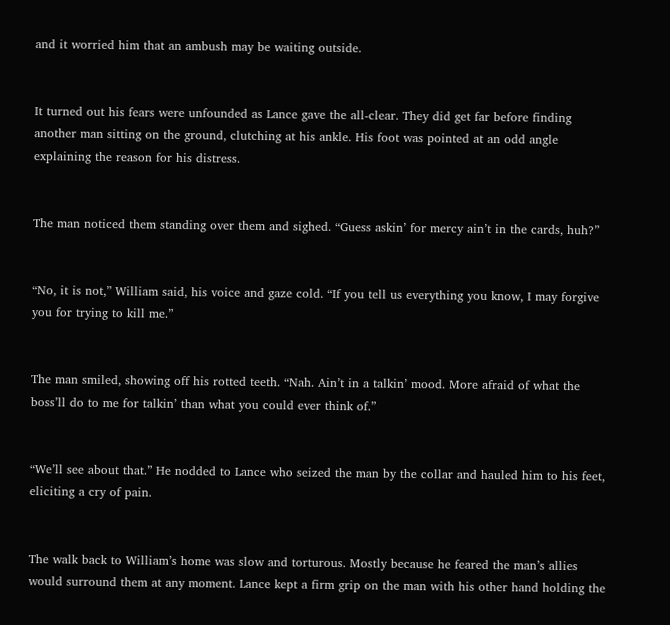and it worried him that an ambush may be waiting outside.


It turned out his fears were unfounded as Lance gave the all-clear. They did get far before finding another man sitting on the ground, clutching at his ankle. His foot was pointed at an odd angle explaining the reason for his distress.


The man noticed them standing over them and sighed. “Guess askin’ for mercy ain’t in the cards, huh?”


“No, it is not,” William said, his voice and gaze cold. “If you tell us everything you know, I may forgive you for trying to kill me.”


The man smiled, showing off his rotted teeth. “Nah. Ain’t in a talkin’ mood. More afraid of what the boss’ll do to me for talkin’ than what you could ever think of.”


“We’ll see about that.” He nodded to Lance who seized the man by the collar and hauled him to his feet, eliciting a cry of pain.


The walk back to William’s home was slow and torturous. Mostly because he feared the man’s allies would surround them at any moment. Lance kept a firm grip on the man with his other hand holding the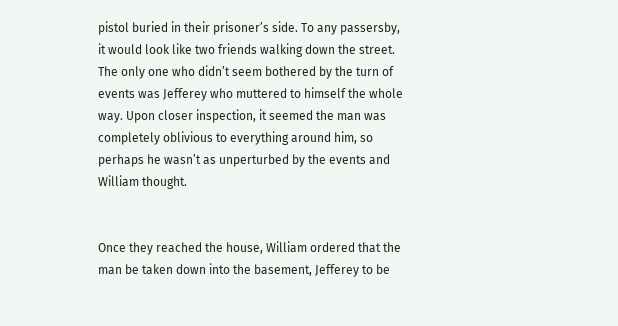pistol buried in their prisoner’s side. To any passersby, it would look like two friends walking down the street. The only one who didn’t seem bothered by the turn of events was Jefferey who muttered to himself the whole way. Upon closer inspection, it seemed the man was completely oblivious to everything around him, so perhaps he wasn’t as unperturbed by the events and William thought.


Once they reached the house, William ordered that the man be taken down into the basement, Jefferey to be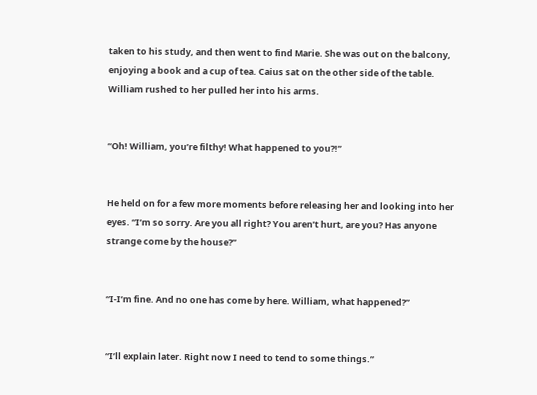taken to his study, and then went to find Marie. She was out on the balcony, enjoying a book and a cup of tea. Caius sat on the other side of the table. William rushed to her pulled her into his arms.


“Oh! William, you’re filthy! What happened to you?!”


He held on for a few more moments before releasing her and looking into her eyes. “I’m so sorry. Are you all right? You aren’t hurt, are you? Has anyone strange come by the house?”


“I-I’m fine. And no one has come by here. William, what happened?”


“I’ll explain later. Right now I need to tend to some things.”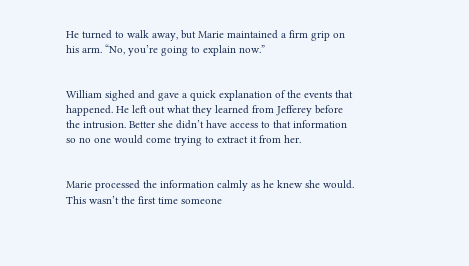He turned to walk away, but Marie maintained a firm grip on his arm. “No, you’re going to explain now.”


William sighed and gave a quick explanation of the events that happened. He left out what they learned from Jefferey before the intrusion. Better she didn’t have access to that information so no one would come trying to extract it from her.


Marie processed the information calmly as he knew she would. This wasn’t the first time someone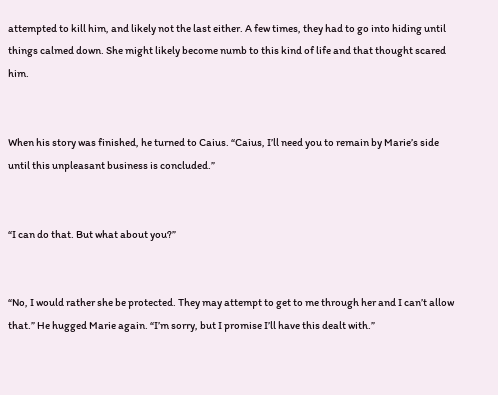attempted to kill him, and likely not the last either. A few times, they had to go into hiding until things calmed down. She might likely become numb to this kind of life and that thought scared him.


When his story was finished, he turned to Caius. “Caius, I’ll need you to remain by Marie’s side until this unpleasant business is concluded.”


“I can do that. But what about you?”


“No, I would rather she be protected. They may attempt to get to me through her and I can’t allow that.” He hugged Marie again. “I’m sorry, but I promise I’ll have this dealt with.”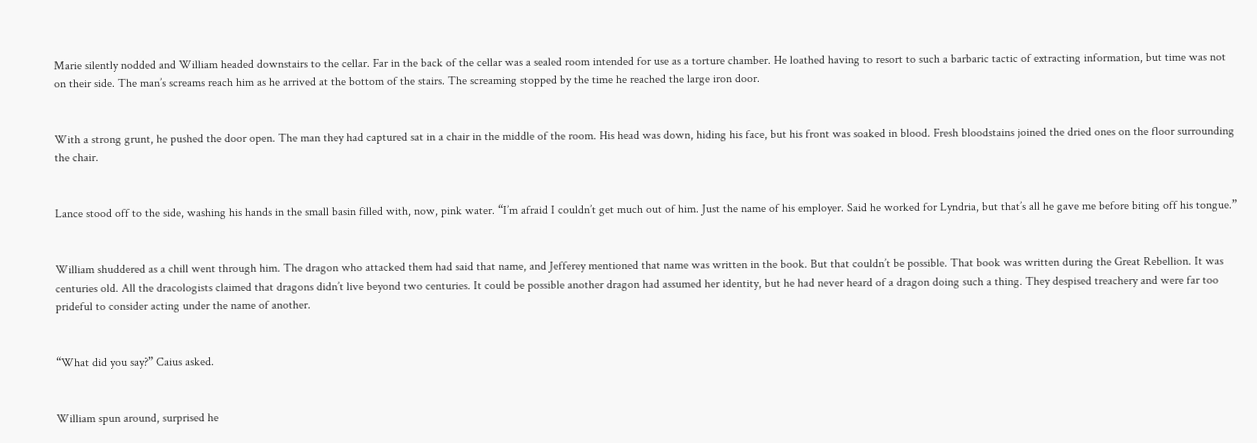Marie silently nodded and William headed downstairs to the cellar. Far in the back of the cellar was a sealed room intended for use as a torture chamber. He loathed having to resort to such a barbaric tactic of extracting information, but time was not on their side. The man’s screams reach him as he arrived at the bottom of the stairs. The screaming stopped by the time he reached the large iron door.


With a strong grunt, he pushed the door open. The man they had captured sat in a chair in the middle of the room. His head was down, hiding his face, but his front was soaked in blood. Fresh bloodstains joined the dried ones on the floor surrounding the chair.


Lance stood off to the side, washing his hands in the small basin filled with, now, pink water. “I’m afraid I couldn’t get much out of him. Just the name of his employer. Said he worked for Lyndria, but that’s all he gave me before biting off his tongue.”


William shuddered as a chill went through him. The dragon who attacked them had said that name, and Jefferey mentioned that name was written in the book. But that couldn’t be possible. That book was written during the Great Rebellion. It was centuries old. All the dracologists claimed that dragons didn’t live beyond two centuries. It could be possible another dragon had assumed her identity, but he had never heard of a dragon doing such a thing. They despised treachery and were far too prideful to consider acting under the name of another.


“What did you say?” Caius asked.


William spun around, surprised he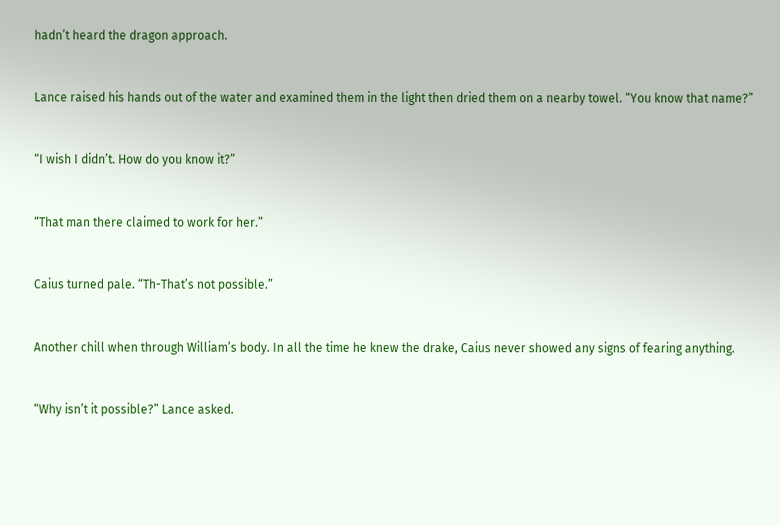hadn’t heard the dragon approach.


Lance raised his hands out of the water and examined them in the light then dried them on a nearby towel. “You know that name?”


“I wish I didn’t. How do you know it?”


“That man there claimed to work for her.”


Caius turned pale. “Th-That’s not possible.”


Another chill when through William’s body. In all the time he knew the drake, Caius never showed any signs of fearing anything.


“Why isn’t it possible?” Lance asked.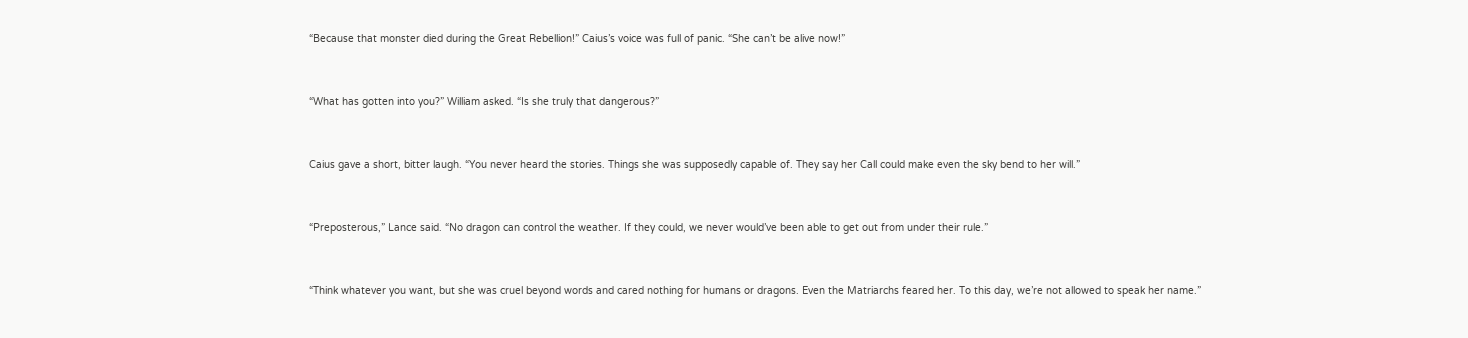“Because that monster died during the Great Rebellion!” Caius’s voice was full of panic. “She can’t be alive now!”


“What has gotten into you?” William asked. “Is she truly that dangerous?”


Caius gave a short, bitter laugh. “You never heard the stories. Things she was supposedly capable of. They say her Call could make even the sky bend to her will.”


“Preposterous,” Lance said. “No dragon can control the weather. If they could, we never would’ve been able to get out from under their rule.”


“Think whatever you want, but she was cruel beyond words and cared nothing for humans or dragons. Even the Matriarchs feared her. To this day, we’re not allowed to speak her name.”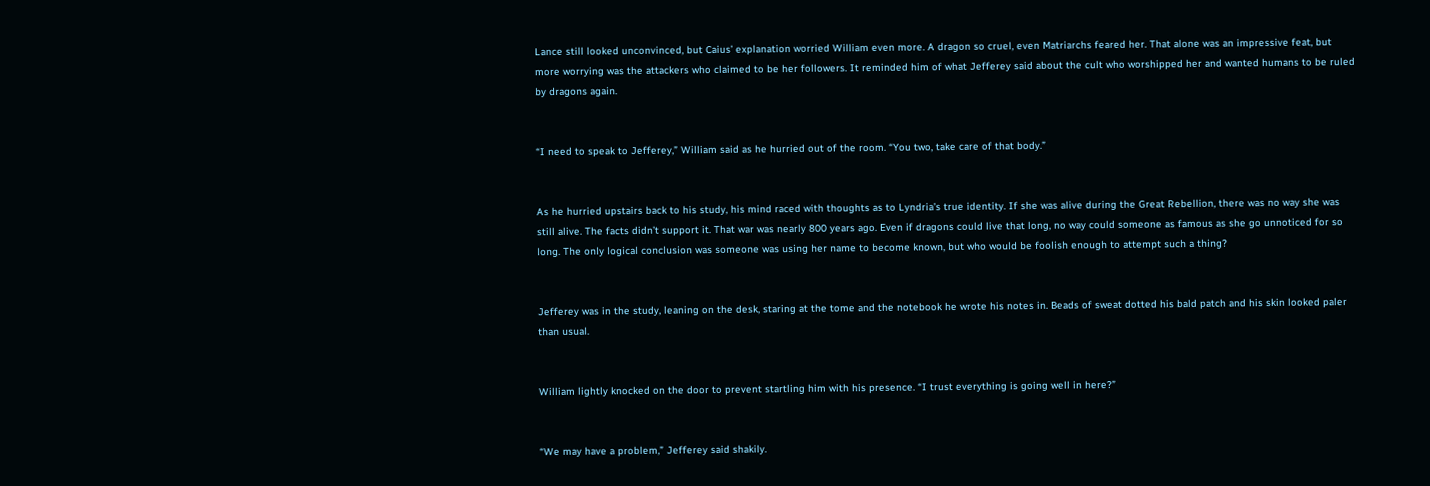Lance still looked unconvinced, but Caius’ explanation worried William even more. A dragon so cruel, even Matriarchs feared her. That alone was an impressive feat, but more worrying was the attackers who claimed to be her followers. It reminded him of what Jefferey said about the cult who worshipped her and wanted humans to be ruled by dragons again.


“I need to speak to Jefferey,” William said as he hurried out of the room. “You two, take care of that body.”


As he hurried upstairs back to his study, his mind raced with thoughts as to Lyndria’s true identity. If she was alive during the Great Rebellion, there was no way she was still alive. The facts didn’t support it. That war was nearly 800 years ago. Even if dragons could live that long, no way could someone as famous as she go unnoticed for so long. The only logical conclusion was someone was using her name to become known, but who would be foolish enough to attempt such a thing?


Jefferey was in the study, leaning on the desk, staring at the tome and the notebook he wrote his notes in. Beads of sweat dotted his bald patch and his skin looked paler than usual.


William lightly knocked on the door to prevent startling him with his presence. “I trust everything is going well in here?”


“We may have a problem,” Jefferey said shakily.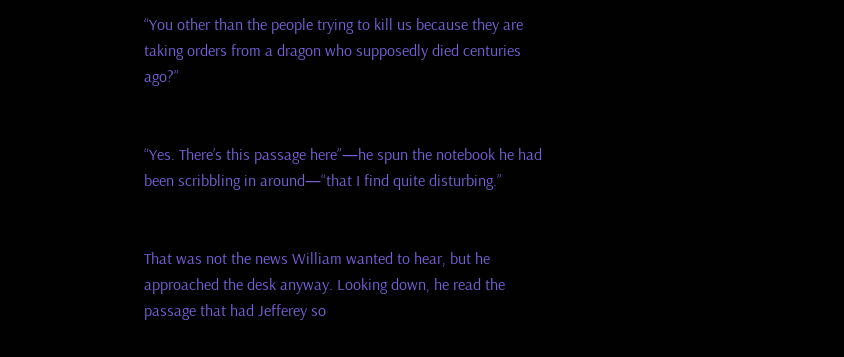“You other than the people trying to kill us because they are taking orders from a dragon who supposedly died centuries ago?”


“Yes. There’s this passage here”—he spun the notebook he had been scribbling in around—“that I find quite disturbing.”


That was not the news William wanted to hear, but he approached the desk anyway. Looking down, he read the passage that had Jefferey so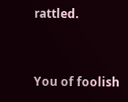rattled.


You of foolish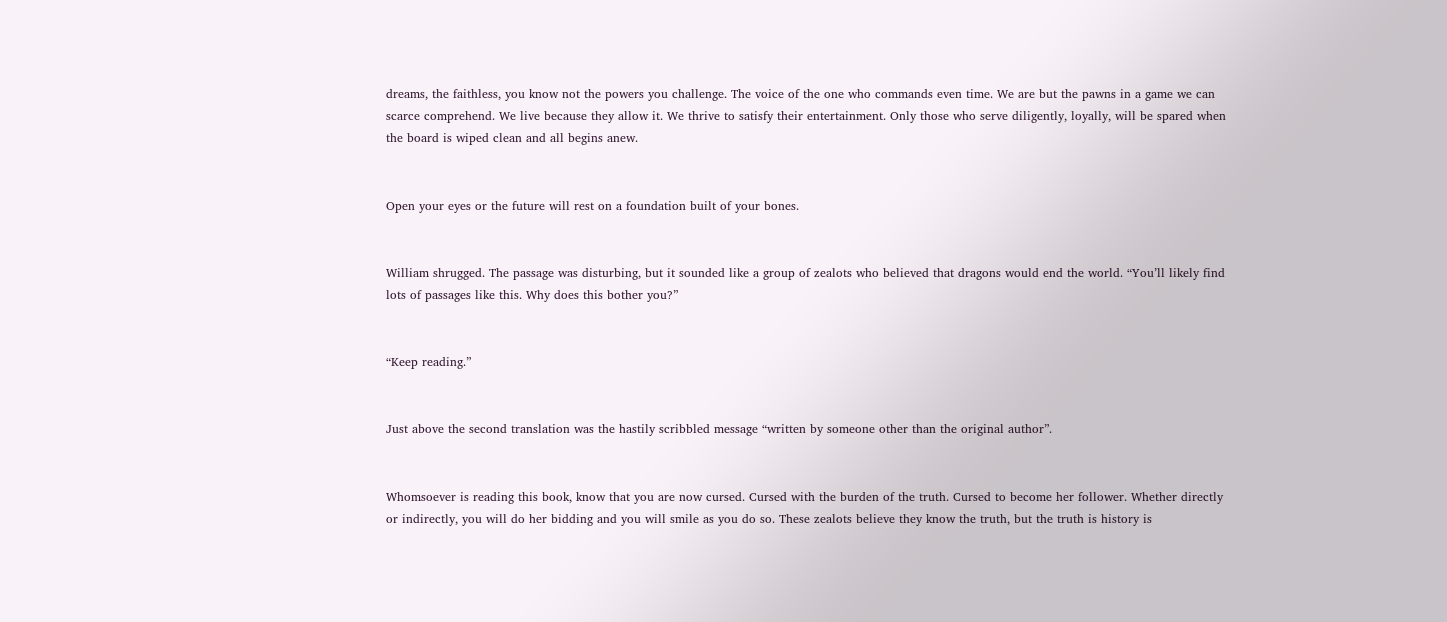dreams, the faithless, you know not the powers you challenge. The voice of the one who commands even time. We are but the pawns in a game we can scarce comprehend. We live because they allow it. We thrive to satisfy their entertainment. Only those who serve diligently, loyally, will be spared when the board is wiped clean and all begins anew.


Open your eyes or the future will rest on a foundation built of your bones.


William shrugged. The passage was disturbing, but it sounded like a group of zealots who believed that dragons would end the world. “You’ll likely find lots of passages like this. Why does this bother you?”


“Keep reading.”


Just above the second translation was the hastily scribbled message “written by someone other than the original author”.


Whomsoever is reading this book, know that you are now cursed. Cursed with the burden of the truth. Cursed to become her follower. Whether directly or indirectly, you will do her bidding and you will smile as you do so. These zealots believe they know the truth, but the truth is history is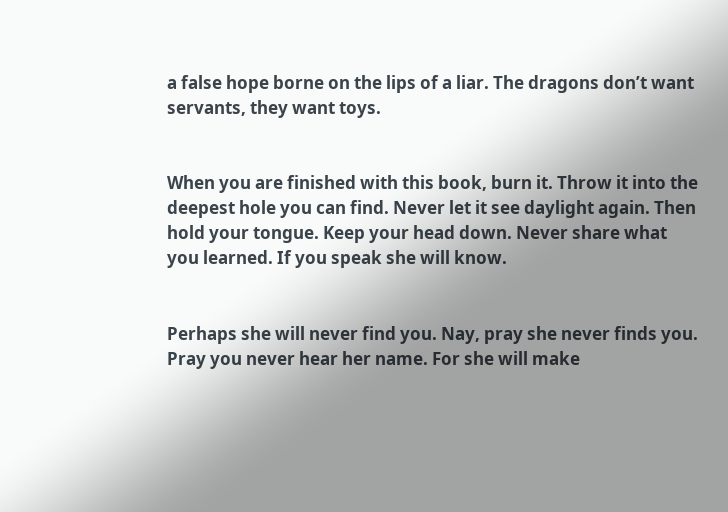a false hope borne on the lips of a liar. The dragons don’t want servants, they want toys.


When you are finished with this book, burn it. Throw it into the deepest hole you can find. Never let it see daylight again. Then hold your tongue. Keep your head down. Never share what you learned. If you speak she will know.


Perhaps she will never find you. Nay, pray she never finds you. Pray you never hear her name. For she will make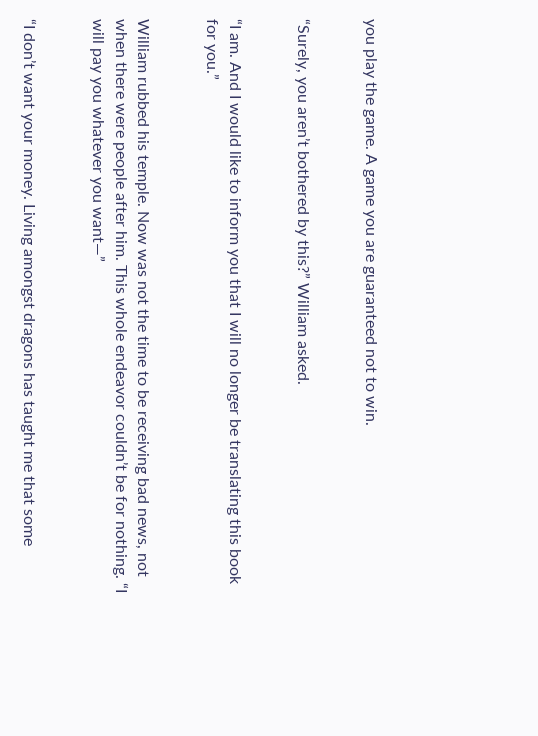you play the game. A game you are guaranteed not to win.


“Surely, you aren’t bothered by this?” William asked.


“I am. And I would like to inform you that I will no longer be translating this book for you.”


William rubbed his temple. Now was not the time to be receiving bad news, not when there were people after him. This whole endeavor couldn’t be for nothing. “I will pay you whatever you want—”


“I don’t want your money. Living amongst dragons has taught me that some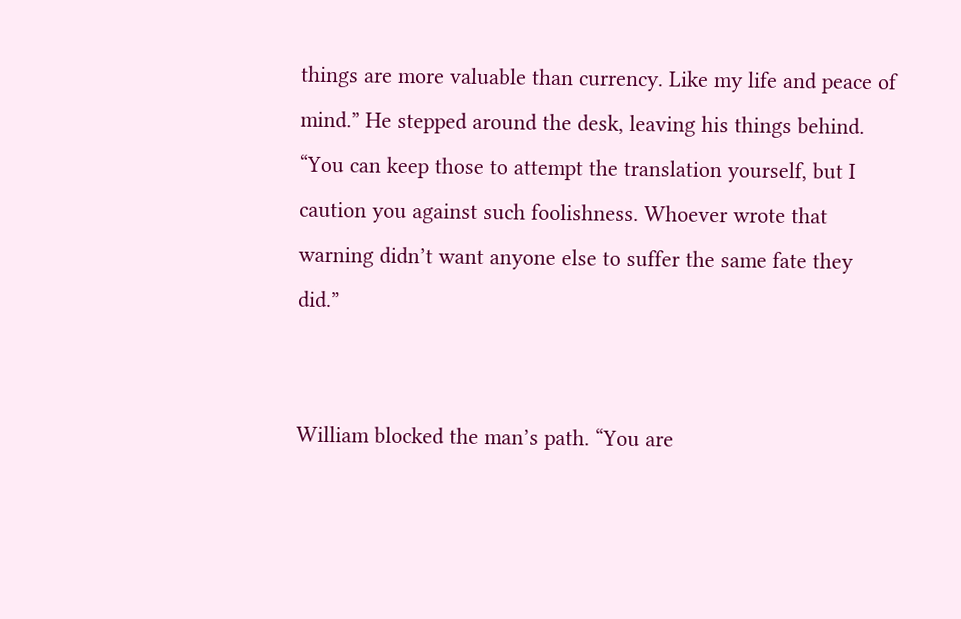things are more valuable than currency. Like my life and peace of mind.” He stepped around the desk, leaving his things behind. “You can keep those to attempt the translation yourself, but I caution you against such foolishness. Whoever wrote that warning didn’t want anyone else to suffer the same fate they did.”


William blocked the man’s path. “You are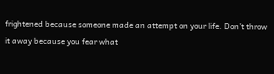frightened because someone made an attempt on your life. Don’t throw it away because you fear what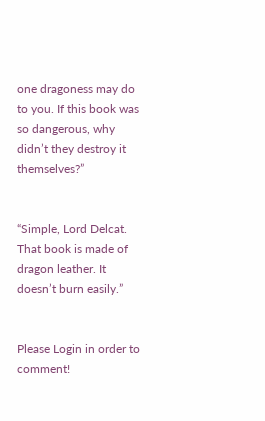one dragoness may do to you. If this book was so dangerous, why didn’t they destroy it themselves?”


“Simple, Lord Delcat. That book is made of dragon leather. It doesn’t burn easily.”


Please Login in order to comment!